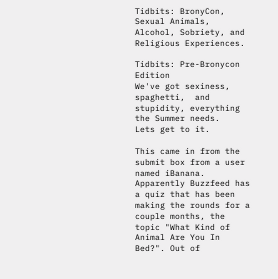Tidbits: BronyCon, Sexual Animals, Alcohol, Sobriety, and Religious Experiences.

Tidbits: Pre-Bronycon Edition
We've got sexiness, spaghetti,  and stupidity, everything the Summer needs.
Lets get to it.

This came in from the submit box from a user named iBanana. Apparently Buzzfeed has a quiz that has been making the rounds for a couple months, the topic "What Kind of Animal Are You In Bed?". Out of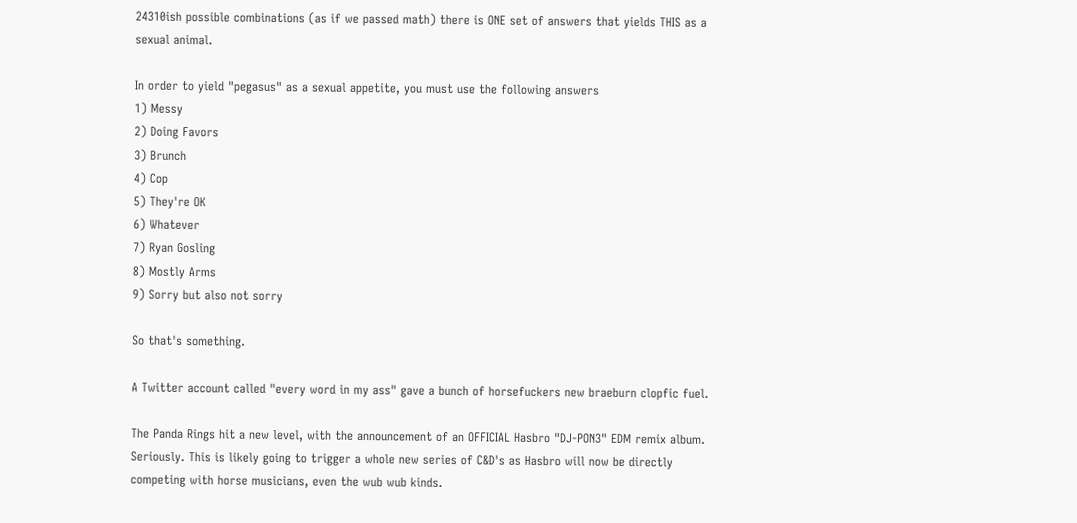24310ish possible combinations (as if we passed math) there is ONE set of answers that yields THIS as a sexual animal.

In order to yield "pegasus" as a sexual appetite, you must use the following answers
1) Messy
2) Doing Favors
3) Brunch
4) Cop
5) They're OK
6) Whatever
7) Ryan Gosling
8) Mostly Arms
9) Sorry but also not sorry

So that's something.

A Twitter account called "every word in my ass" gave a bunch of horsefuckers new braeburn clopfic fuel.

The Panda Rings hit a new level, with the announcement of an OFFICIAL Hasbro "DJ-PON3" EDM remix album. Seriously. This is likely going to trigger a whole new series of C&D's as Hasbro will now be directly competing with horse musicians, even the wub wub kinds.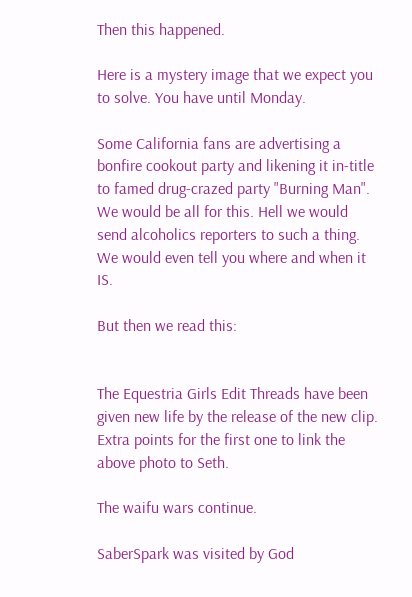Then this happened.

Here is a mystery image that we expect you to solve. You have until Monday.

Some California fans are advertising a bonfire cookout party and likening it in-title to famed drug-crazed party "Burning Man".
We would be all for this. Hell we would send alcoholics reporters to such a thing.
We would even tell you where and when it IS.

But then we read this:


The Equestria Girls Edit Threads have been given new life by the release of the new clip. Extra points for the first one to link the above photo to Seth.

The waifu wars continue.

SaberSpark was visited by God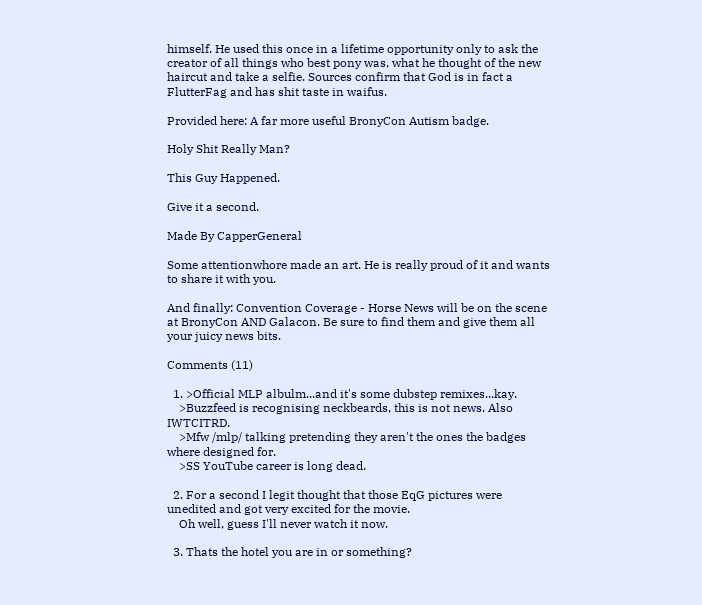himself. He used this once in a lifetime opportunity only to ask the creator of all things who best pony was, what he thought of the new haircut and take a selfie. Sources confirm that God is in fact a FlutterFag and has shit taste in waifus.

Provided here: A far more useful BronyCon Autism badge.

Holy Shit Really Man?

This Guy Happened.

Give it a second.

Made By CapperGeneral

Some attentionwhore made an art. He is really proud of it and wants to share it with you.

And finally: Convention Coverage - Horse News will be on the scene at BronyCon AND Galacon. Be sure to find them and give them all your juicy news bits.

Comments (11)

  1. >Official MLP albulm...and it's some dubstep remixes...kay.
    >Buzzfeed is recognising neckbeards, this is not news. Also IWTCITRD.
    >Mfw /mlp/ talking pretending they aren't the ones the badges where designed for.
    >SS YouTube career is long dead.

  2. For a second I legit thought that those EqG pictures were unedited and got very excited for the movie.
    Oh well, guess I'll never watch it now.

  3. Thats the hotel you are in or something?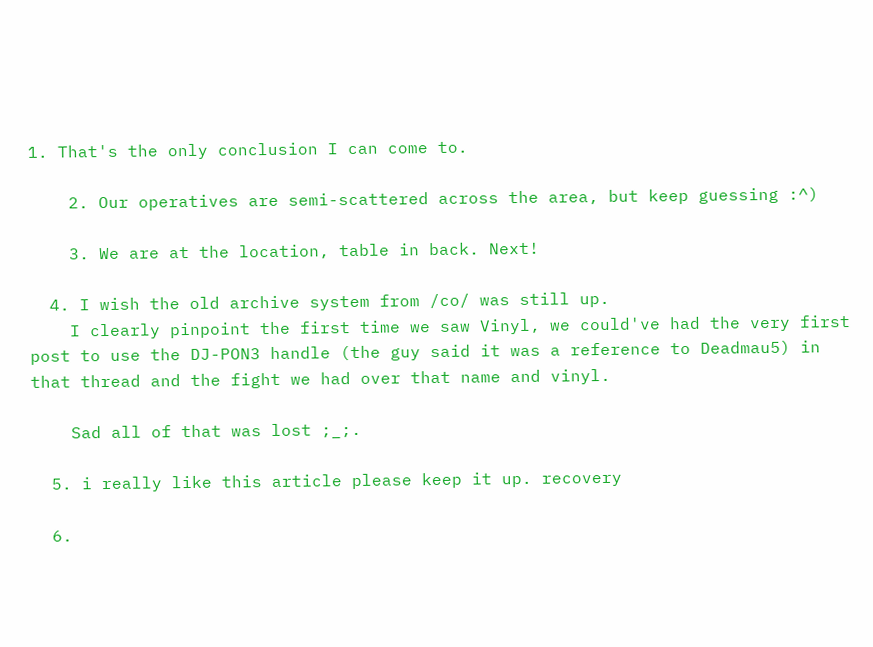1. That's the only conclusion I can come to.

    2. Our operatives are semi-scattered across the area, but keep guessing :^)

    3. We are at the location, table in back. Next!

  4. I wish the old archive system from /co/ was still up.
    I clearly pinpoint the first time we saw Vinyl, we could've had the very first post to use the DJ-PON3 handle (the guy said it was a reference to Deadmau5) in that thread and the fight we had over that name and vinyl.

    Sad all of that was lost ;_;.

  5. i really like this article please keep it up. recovery

  6.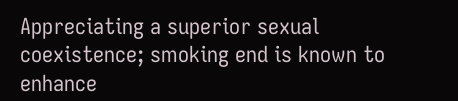Appreciating a superior sexual coexistence; smoking end is known to enhance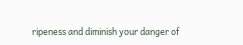ripeness and diminish your danger of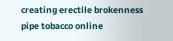creating erectile brokenness pipe tobacco online